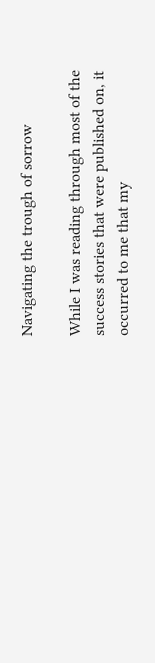Navigating the trough of sorrow

While I was reading through most of the success stories that were published on, it occurred to me that my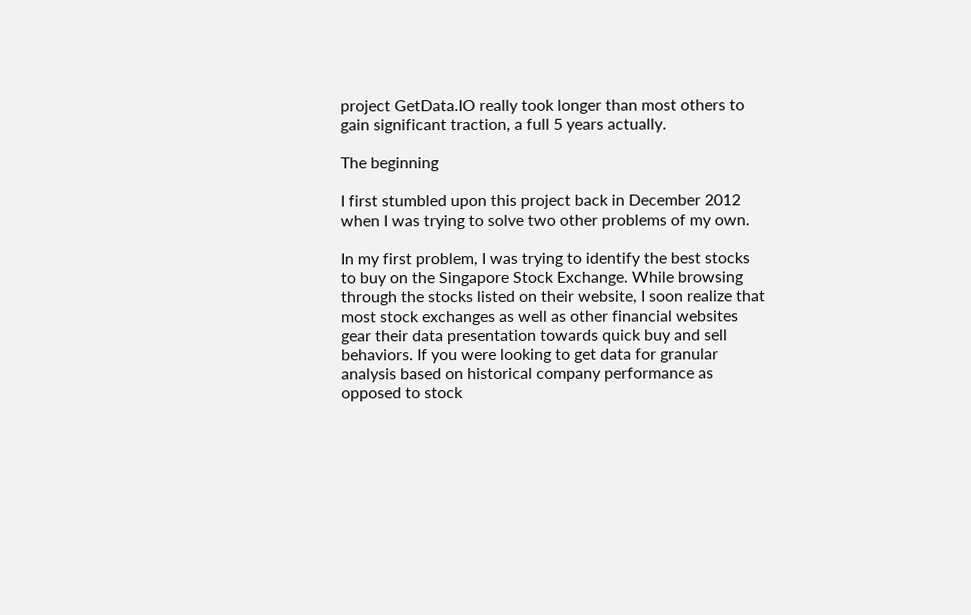project GetData.IO really took longer than most others to gain significant traction, a full 5 years actually.

The beginning

I first stumbled upon this project back in December 2012 when I was trying to solve two other problems of my own.

In my first problem, I was trying to identify the best stocks to buy on the Singapore Stock Exchange. While browsing through the stocks listed on their website, I soon realize that most stock exchanges as well as other financial websites gear their data presentation towards quick buy and sell behaviors. If you were looking to get data for granular analysis based on historical company performance as opposed to stock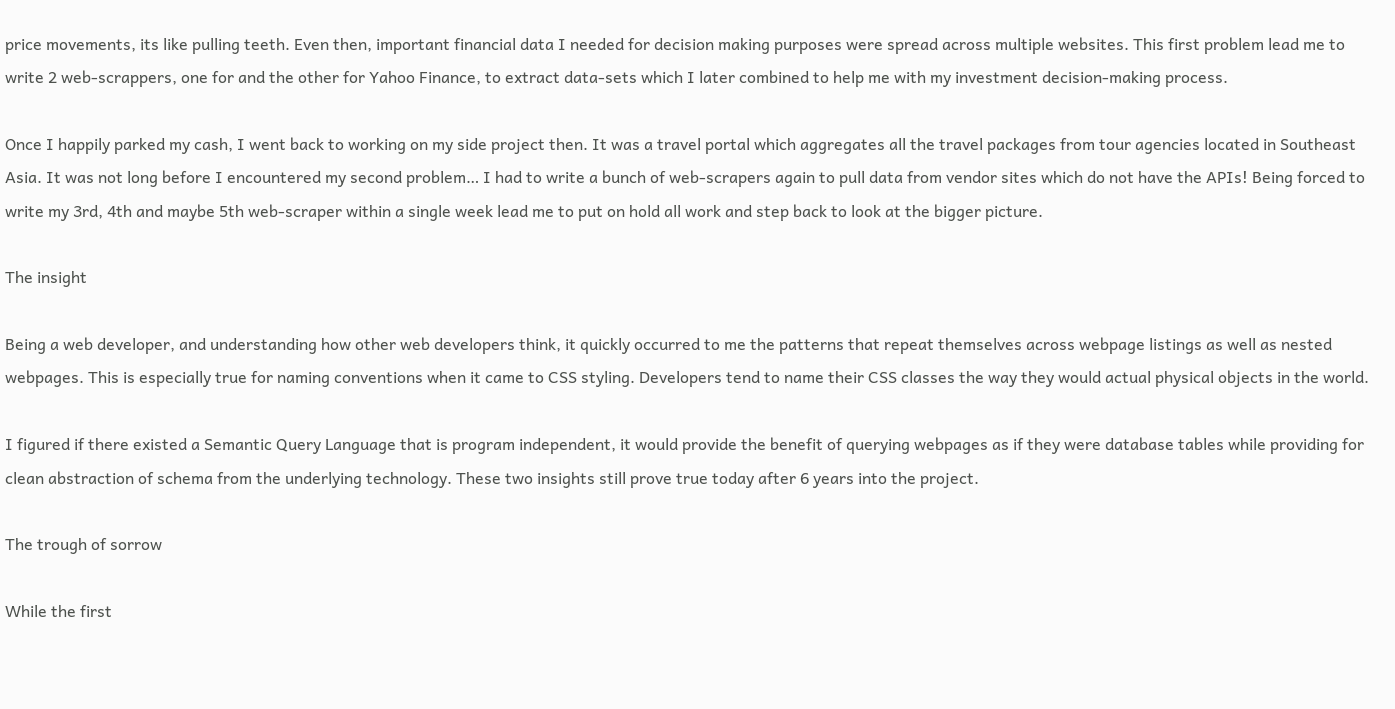price movements, its like pulling teeth. Even then, important financial data I needed for decision making purposes were spread across multiple websites. This first problem lead me to write 2 web-scrappers, one for and the other for Yahoo Finance, to extract data-sets which I later combined to help me with my investment decision-making process.

Once I happily parked my cash, I went back to working on my side project then. It was a travel portal which aggregates all the travel packages from tour agencies located in Southeast Asia. It was not long before I encountered my second problem… I had to write a bunch of web-scrapers again to pull data from vendor sites which do not have the APIs! Being forced to write my 3rd, 4th and maybe 5th web-scraper within a single week lead me to put on hold all work and step back to look at the bigger picture.

The insight

Being a web developer, and understanding how other web developers think, it quickly occurred to me the patterns that repeat themselves across webpage listings as well as nested webpages. This is especially true for naming conventions when it came to CSS styling. Developers tend to name their CSS classes the way they would actual physical objects in the world.

I figured if there existed a Semantic Query Language that is program independent, it would provide the benefit of querying webpages as if they were database tables while providing for clean abstraction of schema from the underlying technology. These two insights still prove true today after 6 years into the project.

The trough of sorrow

While the first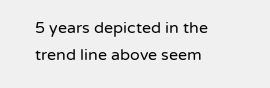5 years depicted in the trend line above seem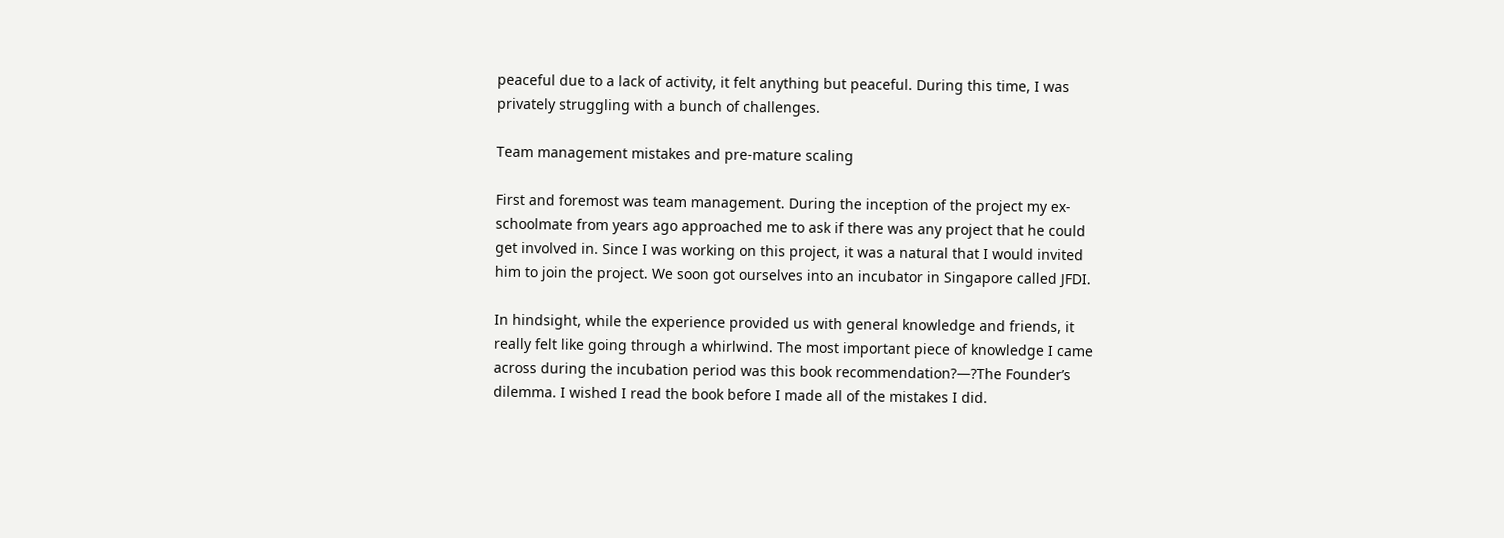peaceful due to a lack of activity, it felt anything but peaceful. During this time, I was privately struggling with a bunch of challenges.

Team management mistakes and pre-mature scaling

First and foremost was team management. During the inception of the project my ex-schoolmate from years ago approached me to ask if there was any project that he could get involved in. Since I was working on this project, it was a natural that I would invited him to join the project. We soon got ourselves into an incubator in Singapore called JFDI.

In hindsight, while the experience provided us with general knowledge and friends, it really felt like going through a whirlwind. The most important piece of knowledge I came across during the incubation period was this book recommendation?—?The Founder’s dilemma. I wished I read the book before I made all of the mistakes I did.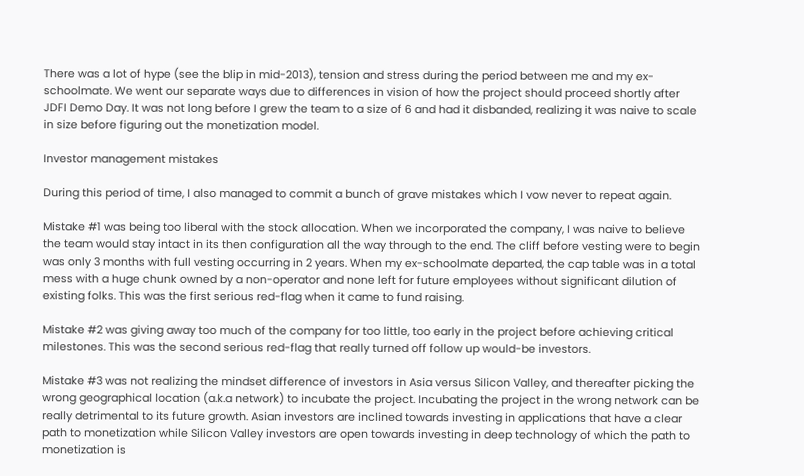There was a lot of hype (see the blip in mid-2013), tension and stress during the period between me and my ex-schoolmate. We went our separate ways due to differences in vision of how the project should proceed shortly after JDFI Demo Day. It was not long before I grew the team to a size of 6 and had it disbanded, realizing it was naive to scale in size before figuring out the monetization model.

Investor management mistakes

During this period of time, I also managed to commit a bunch of grave mistakes which I vow never to repeat again.

Mistake #1 was being too liberal with the stock allocation. When we incorporated the company, I was naive to believe the team would stay intact in its then configuration all the way through to the end. The cliff before vesting were to begin was only 3 months with full vesting occurring in 2 years. When my ex-schoolmate departed, the cap table was in a total mess with a huge chunk owned by a non-operator and none left for future employees without significant dilution of existing folks. This was the first serious red-flag when it came to fund raising.

Mistake #2 was giving away too much of the company for too little, too early in the project before achieving critical milestones. This was the second serious red-flag that really turned off follow up would-be investors.

Mistake #3 was not realizing the mindset difference of investors in Asia versus Silicon Valley, and thereafter picking the wrong geographical location (a.k.a network) to incubate the project. Incubating the project in the wrong network can be really detrimental to its future growth. Asian investors are inclined towards investing in applications that have a clear path to monetization while Silicon Valley investors are open towards investing in deep technology of which the path to monetization is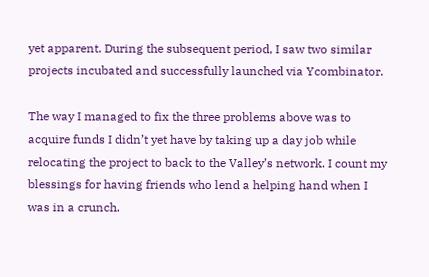yet apparent. During the subsequent period, I saw two similar projects incubated and successfully launched via Ycombinator.

The way I managed to fix the three problems above was to acquire funds I didn’t yet have by taking up a day job while relocating the project to back to the Valley’s network. I count my blessings for having friends who lend a helping hand when I was in a crunch.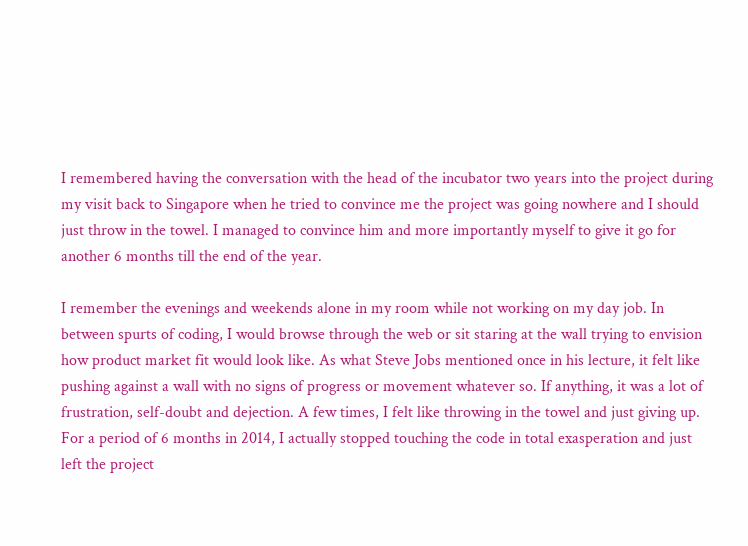I remembered having the conversation with the head of the incubator two years into the project during my visit back to Singapore when he tried to convince me the project was going nowhere and I should just throw in the towel. I managed to convince him and more importantly myself to give it go for another 6 months till the end of the year.

I remember the evenings and weekends alone in my room while not working on my day job. In between spurts of coding, I would browse through the web or sit staring at the wall trying to envision how product market fit would look like. As what Steve Jobs mentioned once in his lecture, it felt like pushing against a wall with no signs of progress or movement whatever so. If anything, it was a lot of frustration, self-doubt and dejection. A few times, I felt like throwing in the towel and just giving up. For a period of 6 months in 2014, I actually stopped touching the code in total exasperation and just left the project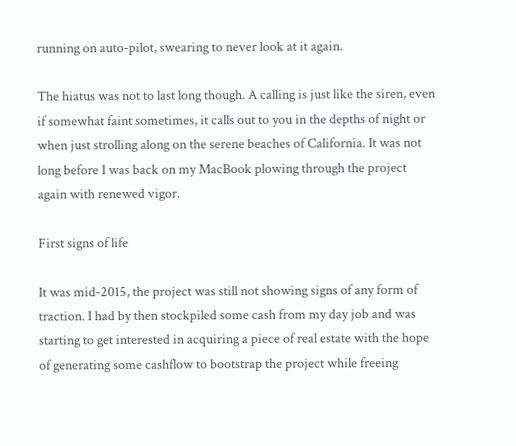running on auto-pilot, swearing to never look at it again.

The hiatus was not to last long though. A calling is just like the siren, even if somewhat faint sometimes, it calls out to you in the depths of night or when just strolling along on the serene beaches of California. It was not long before I was back on my MacBook plowing through the project again with renewed vigor.

First signs of life

It was mid-2015, the project was still not showing signs of any form of traction. I had by then stockpiled some cash from my day job and was starting to get interested in acquiring a piece of real estate with the hope of generating some cashflow to bootstrap the project while freeing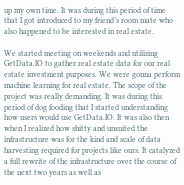up my own time. It was during this period of time that I got introduced to my friend’s room mate who also happened to be interested in real estate.

We started meeting on weekends and utilizing GetData.IO to gather real estate data for our real estate investment purposes. We were gonna perform machine learning for real estate. The scope of the project was really demanding. It was during this period of dog fooding that I started understanding how users would use GetData.IO. It was also then when I realized how shitty and unsuited the infrastructure was for the kind and scale of data harvesting required for projects like ours. It catalyzed a full rewrite of the infrastructure over the course of the next two years as well as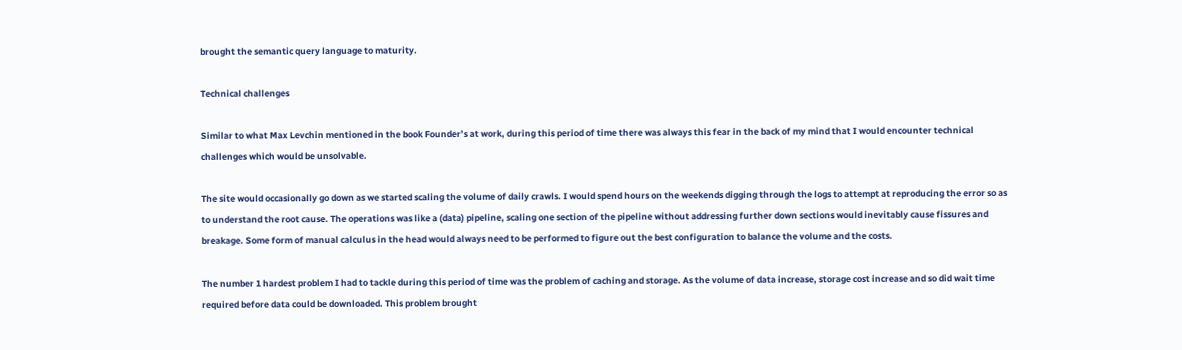brought the semantic query language to maturity.

Technical challenges

Similar to what Max Levchin mentioned in the book Founder’s at work, during this period of time there was always this fear in the back of my mind that I would encounter technical challenges which would be unsolvable.

The site would occasionally go down as we started scaling the volume of daily crawls. I would spend hours on the weekends digging through the logs to attempt at reproducing the error so as to understand the root cause. The operations was like a (data) pipeline, scaling one section of the pipeline without addressing further down sections would inevitably cause fissures and breakage. Some form of manual calculus in the head would always need to be performed to figure out the best configuration to balance the volume and the costs.

The number 1 hardest problem I had to tackle during this period of time was the problem of caching and storage. As the volume of data increase, storage cost increase and so did wait time required before data could be downloaded. This problem brought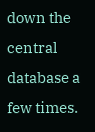down the central database a few times.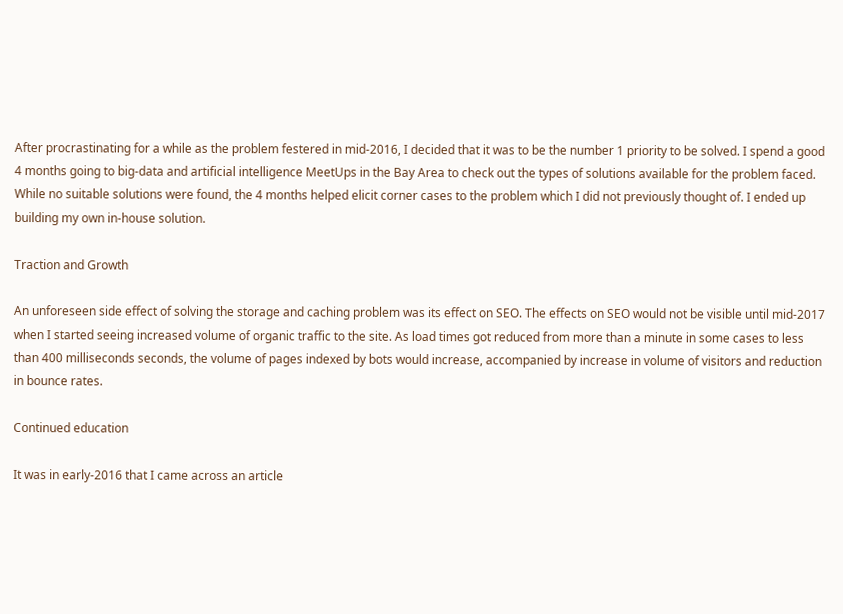After procrastinating for a while as the problem festered in mid-2016, I decided that it was to be the number 1 priority to be solved. I spend a good 4 months going to big-data and artificial intelligence MeetUps in the Bay Area to check out the types of solutions available for the problem faced. While no suitable solutions were found, the 4 months helped elicit corner cases to the problem which I did not previously thought of. I ended up building my own in-house solution.

Traction and Growth

An unforeseen side effect of solving the storage and caching problem was its effect on SEO. The effects on SEO would not be visible until mid-2017 when I started seeing increased volume of organic traffic to the site. As load times got reduced from more than a minute in some cases to less than 400 milliseconds seconds, the volume of pages indexed by bots would increase, accompanied by increase in volume of visitors and reduction in bounce rates.

Continued education

It was in early-2016 that I came across an article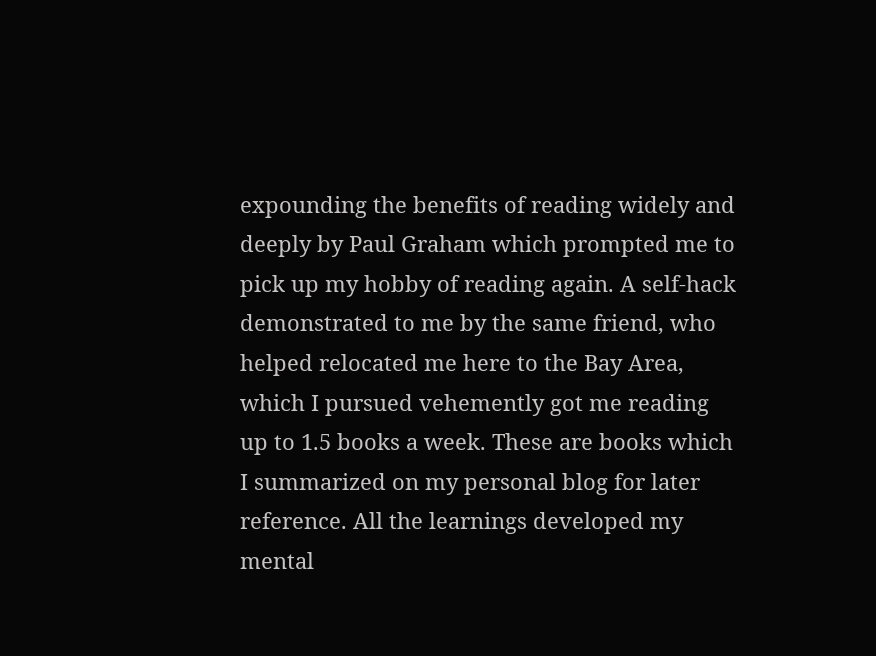expounding the benefits of reading widely and deeply by Paul Graham which prompted me to pick up my hobby of reading again. A self-hack demonstrated to me by the same friend, who helped relocated me here to the Bay Area, which I pursued vehemently got me reading up to 1.5 books a week. These are books which I summarized on my personal blog for later reference. All the learnings developed my mental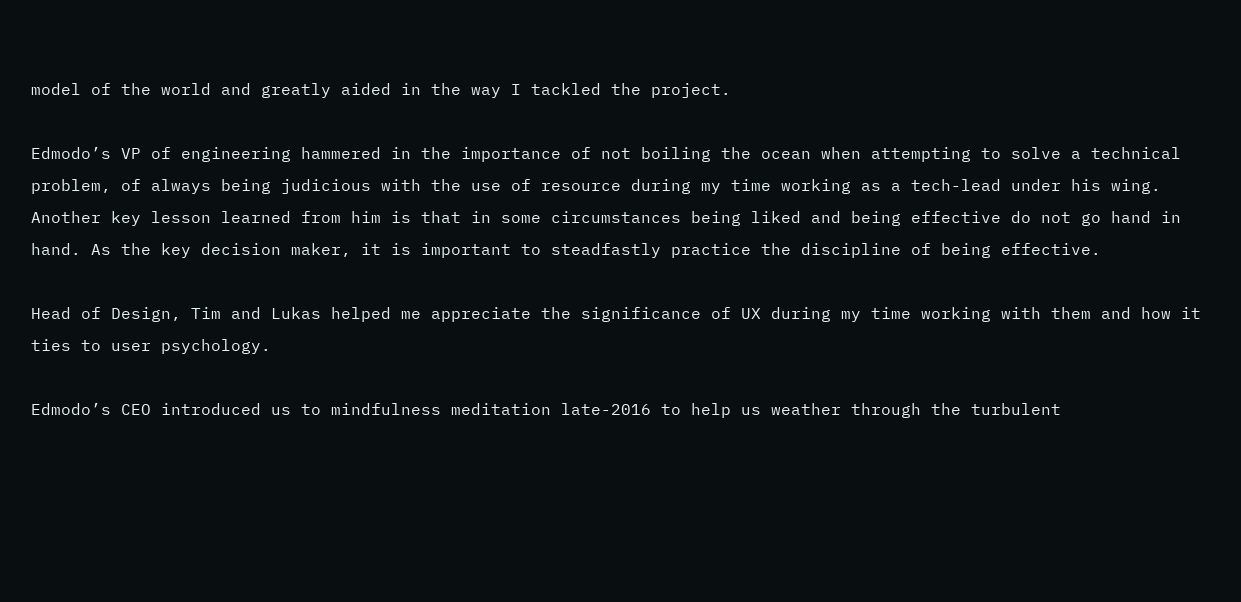model of the world and greatly aided in the way I tackled the project.

Edmodo’s VP of engineering hammered in the importance of not boiling the ocean when attempting to solve a technical problem, of always being judicious with the use of resource during my time working as a tech-lead under his wing.  Another key lesson learned from him is that in some circumstances being liked and being effective do not go hand in hand. As the key decision maker, it is important to steadfastly practice the discipline of being effective.

Head of Design, Tim and Lukas helped me appreciate the significance of UX during my time working with them and how it ties to user psychology.

Edmodo’s CEO introduced us to mindfulness meditation late-2016 to help us weather through the turbulent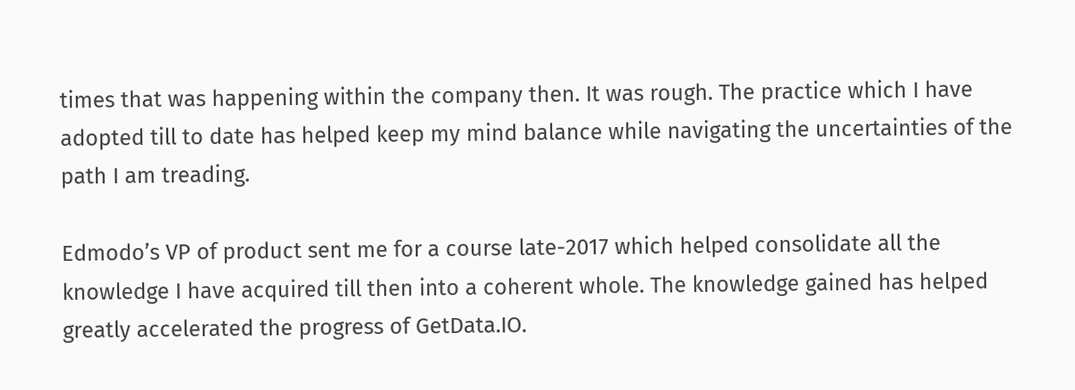times that was happening within the company then. It was rough. The practice which I have adopted till to date has helped keep my mind balance while navigating the uncertainties of the path I am treading.

Edmodo’s VP of product sent me for a course late-2017 which helped consolidate all the knowledge I have acquired till then into a coherent whole. The knowledge gained has helped greatly accelerated the progress of GetData.IO.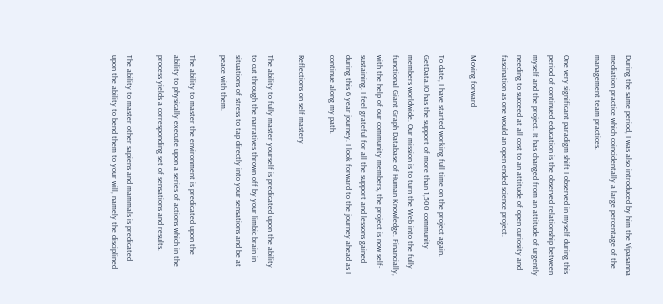During the same period, I was also introduced by him the Vipasanna mediation practice which coincidentally a large percentage of the management team practices.

One very significant paradigm shift I observed in myself during this period of continued education is the observed relationship between myself and the project. It has changed from an attitude of urgently needing to succeed at all cost to an attitude of open curiosity and fascination as one would an open ended science project.

Moving forward

To date, I have started working full time on the project again. GetData.IO has the support of more than 1,500 community members worldwide. Our mission is to turn the Web into the fully functional Giant Graph Database of Human Knowledge. Financially, with the help of our community members, the project is now self-sustaining. I feel grateful for all the support and lessons gained during this 6 year journey. I look forward to the journey ahead as I continue along my path.

Reflections on self mastery

The ability to fully master yourself is predicated upon the ability to cut through the narratives thrown off by your limbic brain in situations of stress to tap directly into your sensations and be at peace with them.

The ability to master the environment is predicated upon the ability to physically execute upon a series of actions which in the process yields a corresponding set of sensations and results.

The ability to master other sapiens and mammals is predicated upon the ability to bend them to your will, namely the disciplined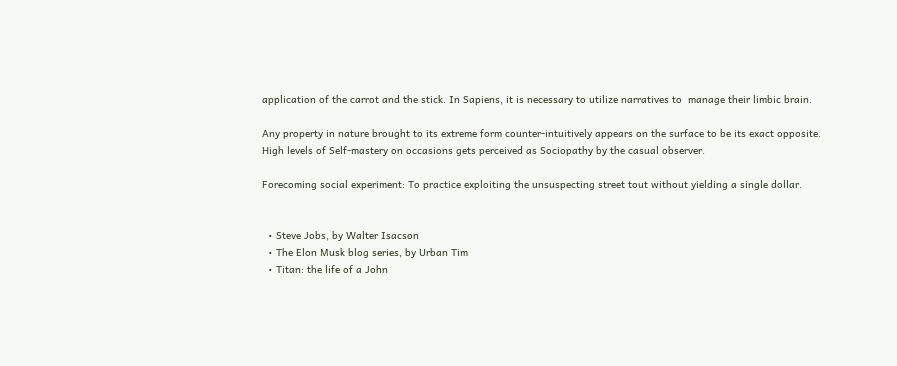application of the carrot and the stick. In Sapiens, it is necessary to utilize narratives to  manage their limbic brain.

Any property in nature brought to its extreme form counter-intuitively appears on the surface to be its exact opposite. High levels of Self-mastery on occasions gets perceived as Sociopathy by the casual observer.

Forecoming social experiment: To practice exploiting the unsuspecting street tout without yielding a single dollar.


  • Steve Jobs, by Walter Isacson
  • The Elon Musk blog series, by Urban Tim
  • Titan: the life of a John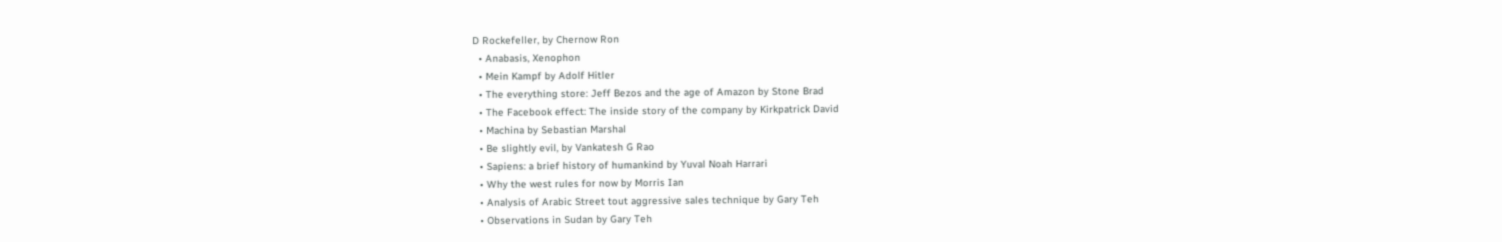D Rockefeller, by Chernow Ron
  • Anabasis, Xenophon
  • Mein Kampf by Adolf Hitler
  • The everything store: Jeff Bezos and the age of Amazon by Stone Brad
  • The Facebook effect: The inside story of the company by Kirkpatrick David
  • Machina by Sebastian Marshal
  • Be slightly evil, by Vankatesh G Rao
  • Sapiens: a brief history of humankind by Yuval Noah Harrari
  • Why the west rules for now by Morris Ian
  • Analysis of Arabic Street tout aggressive sales technique by Gary Teh
  • Observations in Sudan by Gary Teh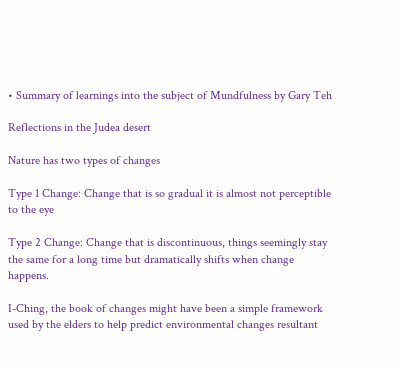• Summary of learnings into the subject of Mundfulness by Gary Teh

Reflections in the Judea desert

Nature has two types of changes

Type 1 Change: Change that is so gradual it is almost not perceptible to the eye

Type 2 Change: Change that is discontinuous, things seemingly stay the same for a long time but dramatically shifts when change happens.

I-Ching, the book of changes might have been a simple framework used by the elders to help predict environmental changes resultant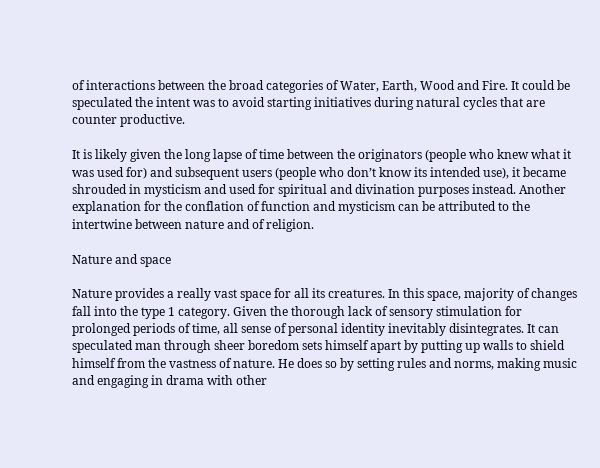of interactions between the broad categories of Water, Earth, Wood and Fire. It could be speculated the intent was to avoid starting initiatives during natural cycles that are counter productive.

It is likely given the long lapse of time between the originators (people who knew what it was used for) and subsequent users (people who don’t know its intended use), it became shrouded in mysticism and used for spiritual and divination purposes instead. Another explanation for the conflation of function and mysticism can be attributed to the intertwine between nature and of religion.

Nature and space

Nature provides a really vast space for all its creatures. In this space, majority of changes fall into the type 1 category. Given the thorough lack of sensory stimulation for prolonged periods of time, all sense of personal identity inevitably disintegrates. It can speculated man through sheer boredom sets himself apart by putting up walls to shield himself from the vastness of nature. He does so by setting rules and norms, making music and engaging in drama with other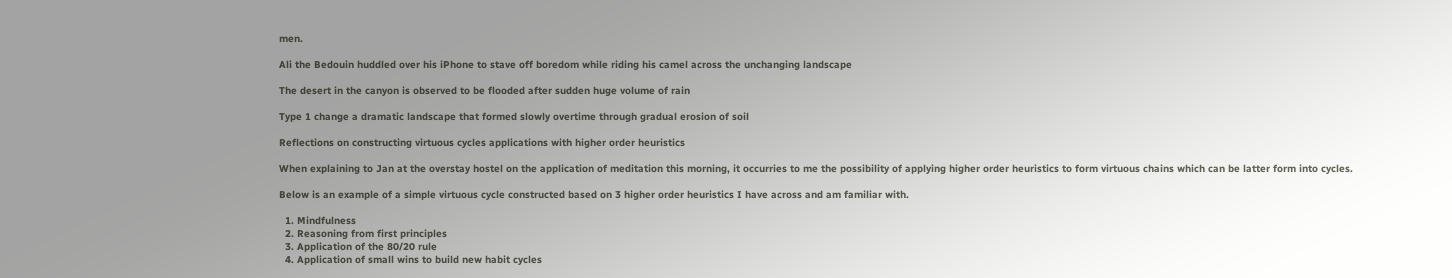men.

Ali the Bedouin huddled over his iPhone to stave off boredom while riding his camel across the unchanging landscape

The desert in the canyon is observed to be flooded after sudden huge volume of rain

Type 1 change a dramatic landscape that formed slowly overtime through gradual erosion of soil

Reflections on constructing virtuous cycles applications with higher order heuristics

When explaining to Jan at the overstay hostel on the application of meditation this morning, it occurries to me the possibility of applying higher order heuristics to form virtuous chains which can be latter form into cycles.

Below is an example of a simple virtuous cycle constructed based on 3 higher order heuristics I have across and am familiar with.

  1. Mindfulness
  2. Reasoning from first principles
  3. Application of the 80/20 rule
  4. Application of small wins to build new habit cycles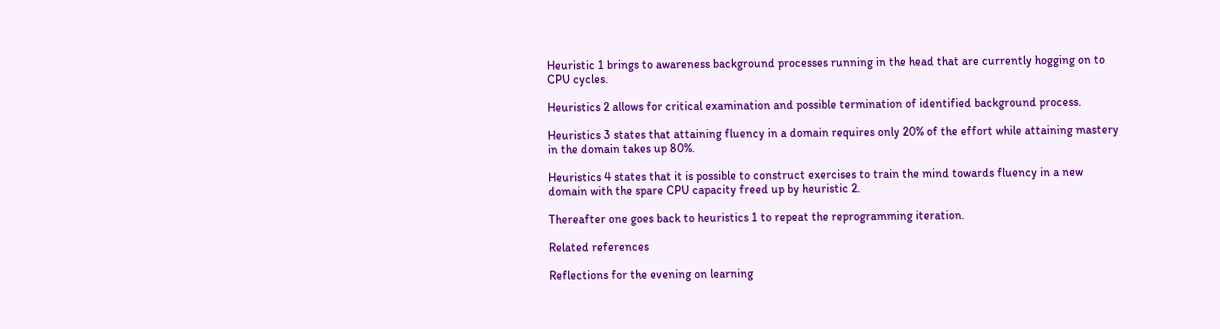Heuristic 1 brings to awareness background processes running in the head that are currently hogging on to CPU cycles.

Heuristics 2 allows for critical examination and possible termination of identified background process.

Heuristics 3 states that attaining fluency in a domain requires only 20% of the effort while attaining mastery in the domain takes up 80%.

Heuristics 4 states that it is possible to construct exercises to train the mind towards fluency in a new domain with the spare CPU capacity freed up by heuristic 2.

Thereafter one goes back to heuristics 1 to repeat the reprogramming iteration.

Related references

Reflections for the evening on learning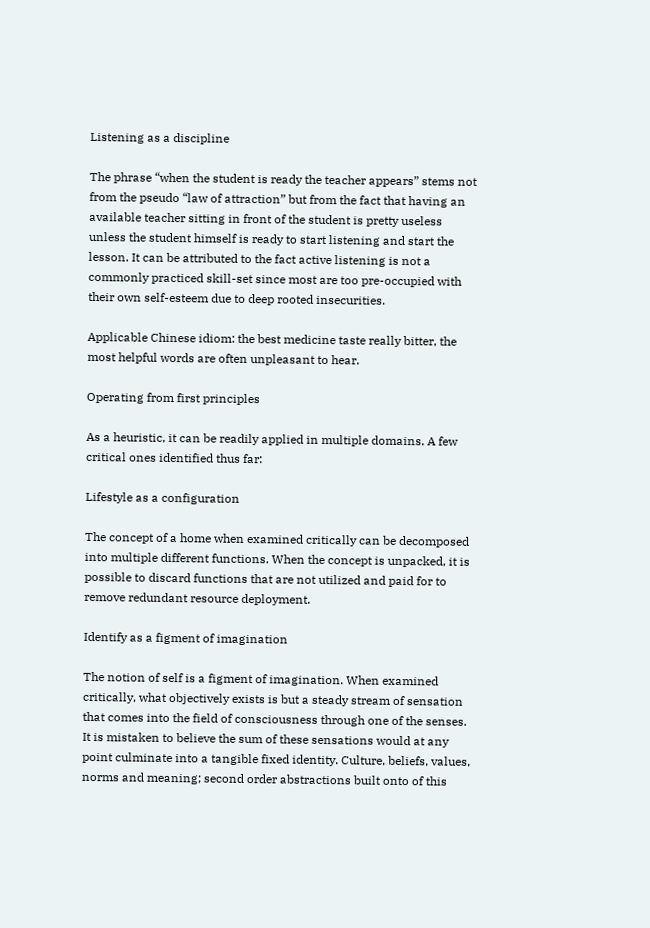Listening as a discipline

The phrase “when the student is ready the teacher appears” stems not from the pseudo “law of attraction” but from the fact that having an available teacher sitting in front of the student is pretty useless unless the student himself is ready to start listening and start the lesson. It can be attributed to the fact active listening is not a commonly practiced skill-set since most are too pre-occupied with their own self-esteem due to deep rooted insecurities.

Applicable Chinese idiom: the best medicine taste really bitter, the most helpful words are often unpleasant to hear.

Operating from first principles

As a heuristic, it can be readily applied in multiple domains. A few critical ones identified thus far:

Lifestyle as a configuration

The concept of a home when examined critically can be decomposed into multiple different functions. When the concept is unpacked, it is possible to discard functions that are not utilized and paid for to remove redundant resource deployment.

Identify as a figment of imagination

The notion of self is a figment of imagination. When examined critically, what objectively exists is but a steady stream of sensation that comes into the field of consciousness through one of the senses. It is mistaken to believe the sum of these sensations would at any point culminate into a tangible fixed identity. Culture, beliefs, values, norms and meaning; second order abstractions built onto of this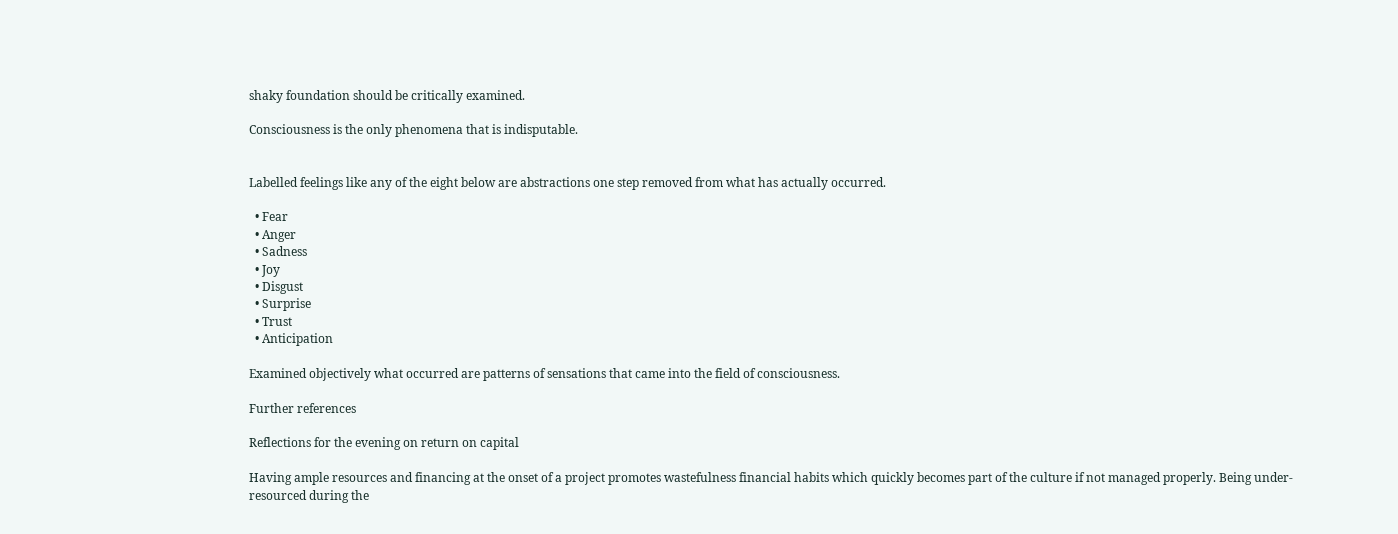shaky foundation should be critically examined.

Consciousness is the only phenomena that is indisputable.


Labelled feelings like any of the eight below are abstractions one step removed from what has actually occurred.

  • Fear
  • Anger
  • Sadness
  • Joy
  • Disgust
  • Surprise
  • Trust
  • Anticipation

Examined objectively what occurred are patterns of sensations that came into the field of consciousness.

Further references

Reflections for the evening on return on capital

Having ample resources and financing at the onset of a project promotes wastefulness financial habits which quickly becomes part of the culture if not managed properly. Being under-resourced during the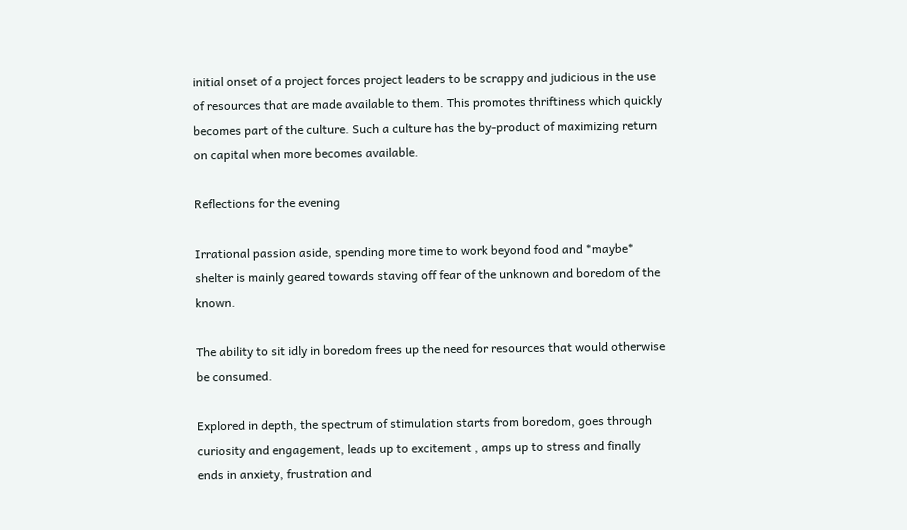initial onset of a project forces project leaders to be scrappy and judicious in the use of resources that are made available to them. This promotes thriftiness which quickly becomes part of the culture. Such a culture has the by-product of maximizing return on capital when more becomes available.

Reflections for the evening

Irrational passion aside, spending more time to work beyond food and *maybe* shelter is mainly geared towards staving off fear of the unknown and boredom of the known.

The ability to sit idly in boredom frees up the need for resources that would otherwise be consumed.

Explored in depth, the spectrum of stimulation starts from boredom, goes through curiosity and engagement, leads up to excitement , amps up to stress and finally ends in anxiety, frustration and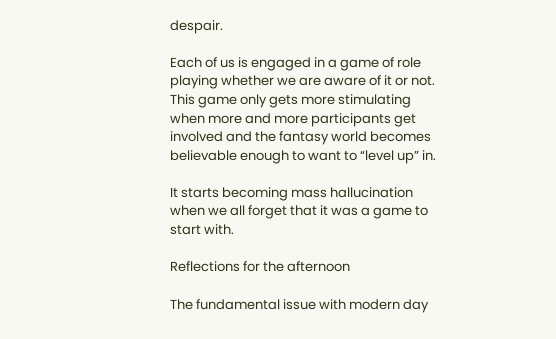despair.

Each of us is engaged in a game of role playing whether we are aware of it or not. This game only gets more stimulating when more and more participants get involved and the fantasy world becomes believable enough to want to “level up” in.

It starts becoming mass hallucination when we all forget that it was a game to start with.

Reflections for the afternoon

The fundamental issue with modern day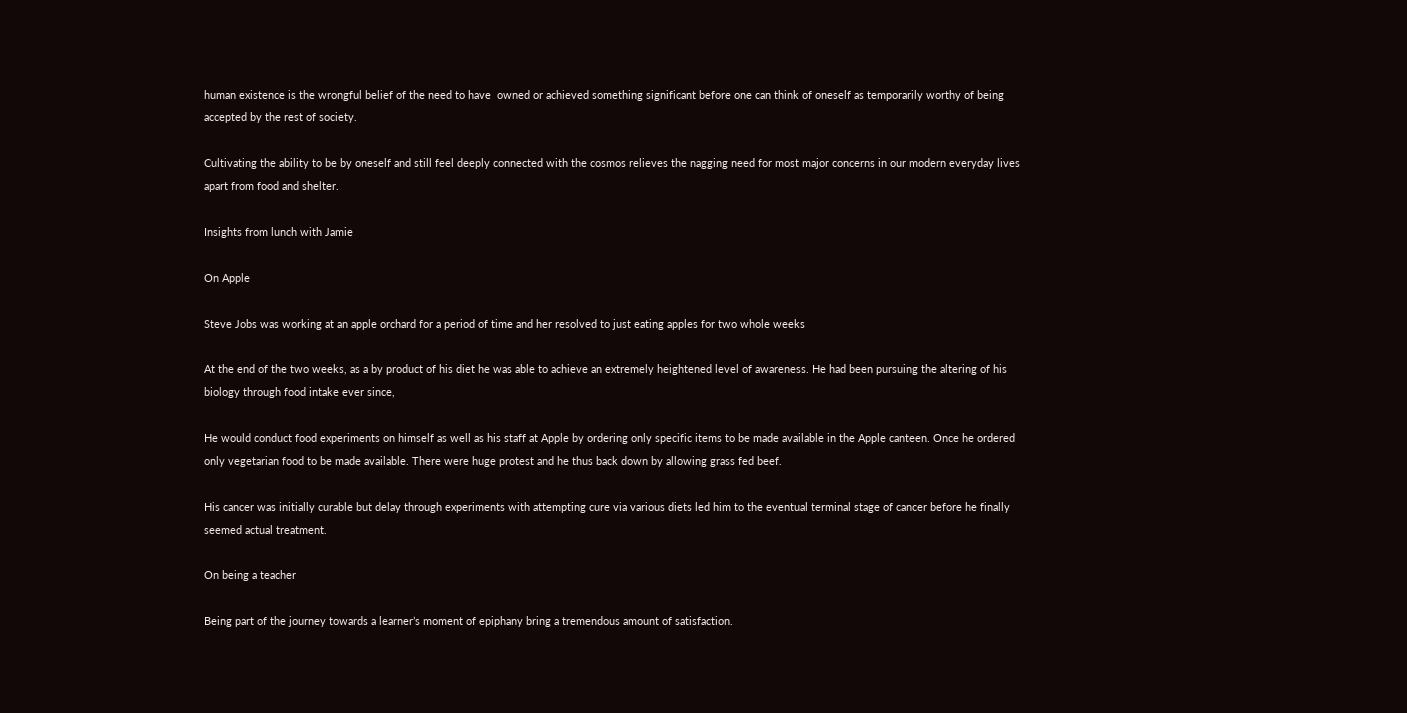human existence is the wrongful belief of the need to have  owned or achieved something significant before one can think of oneself as temporarily worthy of being accepted by the rest of society.

Cultivating the ability to be by oneself and still feel deeply connected with the cosmos relieves the nagging need for most major concerns in our modern everyday lives apart from food and shelter.

Insights from lunch with Jamie

On Apple

Steve Jobs was working at an apple orchard for a period of time and her resolved to just eating apples for two whole weeks

At the end of the two weeks, as a by product of his diet he was able to achieve an extremely heightened level of awareness. He had been pursuing the altering of his biology through food intake ever since,

He would conduct food experiments on himself as well as his staff at Apple by ordering only specific items to be made available in the Apple canteen. Once he ordered only vegetarian food to be made available. There were huge protest and he thus back down by allowing grass fed beef.

His cancer was initially curable but delay through experiments with attempting cure via various diets led him to the eventual terminal stage of cancer before he finally seemed actual treatment.

On being a teacher

Being part of the journey towards a learner’s moment of epiphany bring a tremendous amount of satisfaction.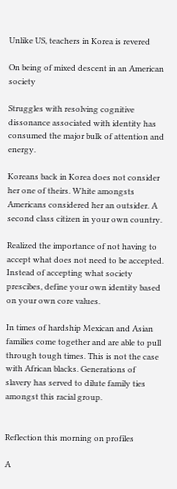Unlike US, teachers in Korea is revered

On being of mixed descent in an American society

Struggles with resolving cognitive dissonance associated with identity has consumed the major bulk of attention and energy.

Koreans back in Korea does not consider her one of theirs. White amongsts Americans considered her an outsider. A second class citizen in your own country.

Realized the importance of not having to accept what does not need to be accepted. Instead of accepting what society prescibes, define your own identity based on your own core values.

In times of hardship Mexican and Asian families come together and are able to pull through tough times. This is not the case with African blacks. Generations of slavery has served to dilute family ties amongst this racial group.


Reflection this morning on profiles

A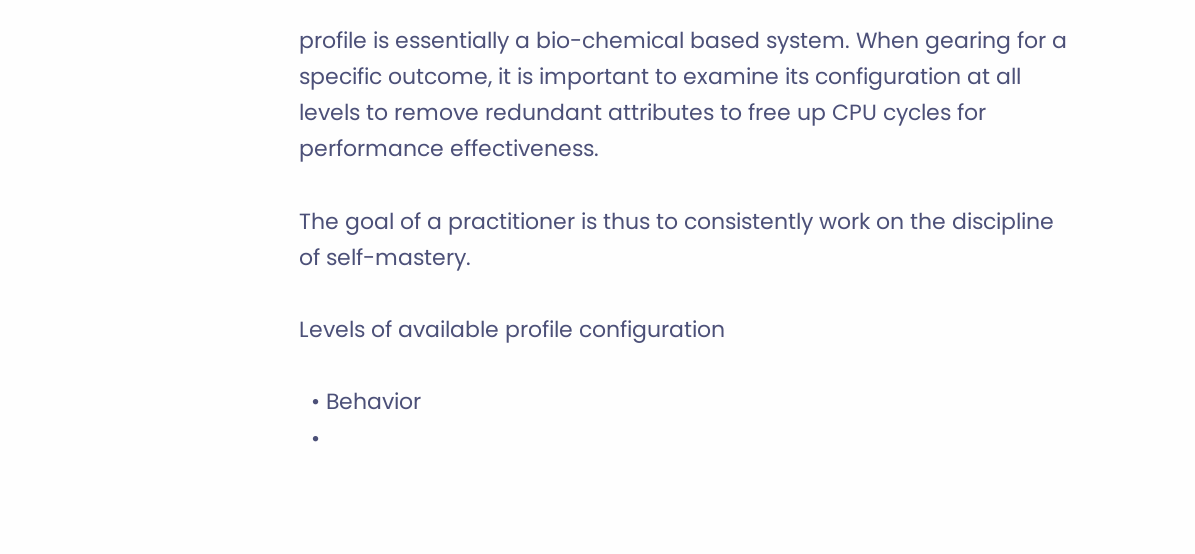profile is essentially a bio-chemical based system. When gearing for a specific outcome, it is important to examine its configuration at all levels to remove redundant attributes to free up CPU cycles for performance effectiveness.

The goal of a practitioner is thus to consistently work on the discipline of self-mastery.

Levels of available profile configuration

  • Behavior
  •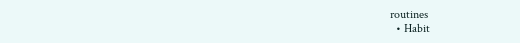routines
  • Habit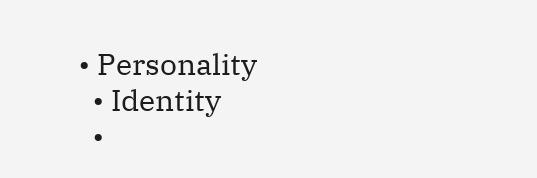• Personality
  • Identity
  •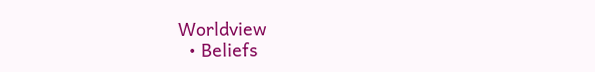Worldview
  • Beliefs